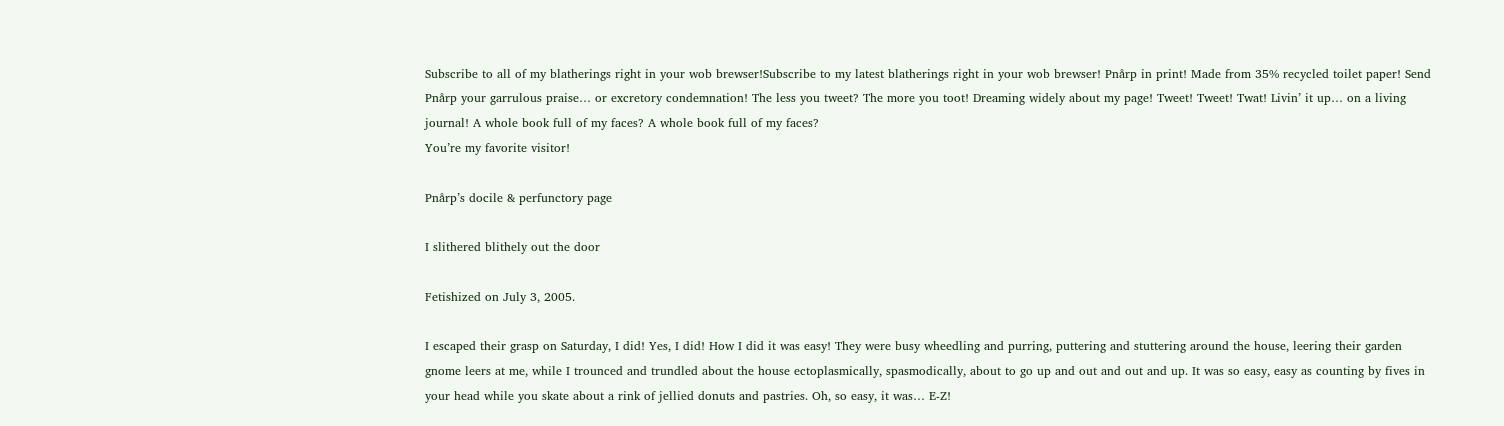Subscribe to all of my blatherings right in your wob brewser!Subscribe to my latest blatherings right in your wob brewser! Pnårp in print! Made from 35% recycled toilet paper! Send Pnårp your garrulous praise… or excretory condemnation! The less you tweet? The more you toot! Dreaming widely about my page! Tweet! Tweet! Twat! Livin’ it up… on a living journal! A whole book full of my faces? A whole book full of my faces?
You’re my favorite visitor!

Pnårp’s docile & perfunctory page

I slithered blithely out the door

Fetishized on July 3, 2005.

I escaped their grasp on Saturday, I did! Yes, I did! How I did it was easy! They were busy wheedling and purring, puttering and stuttering around the house, leering their garden gnome leers at me, while I trounced and trundled about the house ectoplasmically, spasmodically, about to go up and out and out and up. It was so easy, easy as counting by fives in your head while you skate about a rink of jellied donuts and pastries. Oh, so easy, it was… E-Z!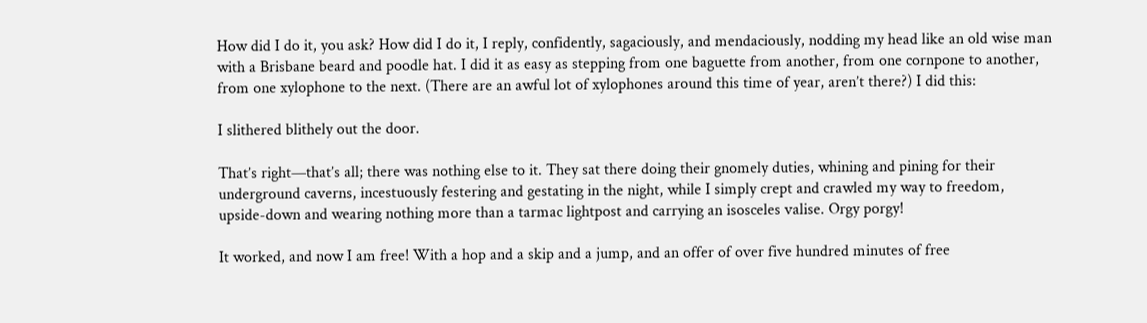How did I do it, you ask? How did I do it, I reply, confidently, sagaciously, and mendaciously, nodding my head like an old wise man with a Brisbane beard and poodle hat. I did it as easy as stepping from one baguette from another, from one cornpone to another, from one xylophone to the next. (There are an awful lot of xylophones around this time of year, aren’t there?) I did this:

I slithered blithely out the door.

That’s right—that’s all; there was nothing else to it. They sat there doing their gnomely duties, whining and pining for their underground caverns, incestuously festering and gestating in the night, while I simply crept and crawled my way to freedom, upside-down and wearing nothing more than a tarmac lightpost and carrying an isosceles valise. Orgy porgy!

It worked, and now I am free! With a hop and a skip and a jump, and an offer of over five hundred minutes of free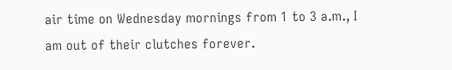air time on Wednesday mornings from 1 to 3 a.m., I am out of their clutches forever.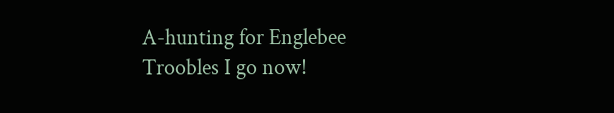A-hunting for Englebee Troobles I go now!